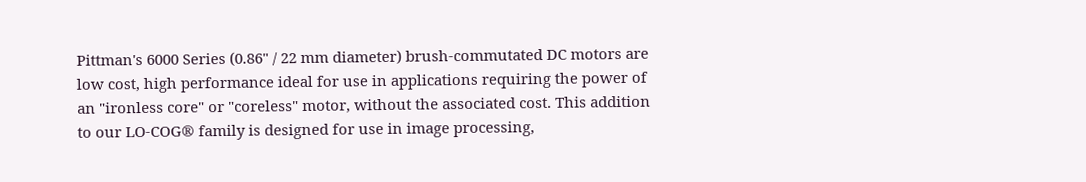Pittman's 6000 Series (0.86" / 22 mm diameter) brush-commutated DC motors are low cost, high performance ideal for use in applications requiring the power of an "ironless core" or "coreless" motor, without the associated cost. This addition to our LO-COG® family is designed for use in image processing,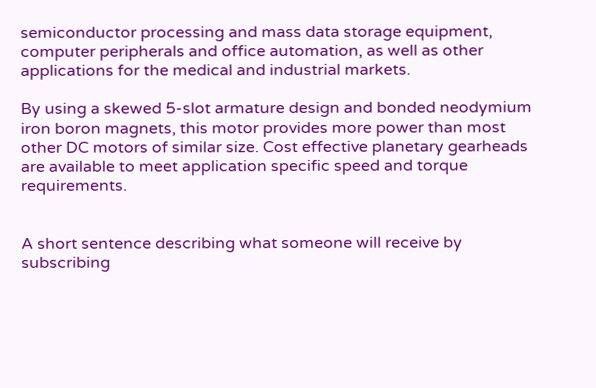semiconductor processing and mass data storage equipment, computer peripherals and office automation, as well as other applications for the medical and industrial markets.

By using a skewed 5-slot armature design and bonded neodymium iron boron magnets, this motor provides more power than most other DC motors of similar size. Cost effective planetary gearheads are available to meet application specific speed and torque requirements.


A short sentence describing what someone will receive by subscribing